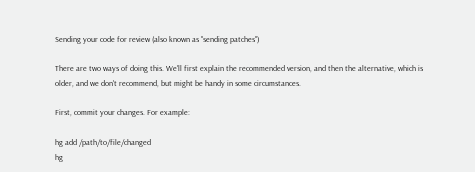Sending your code for review (also known as "sending patches")

There are two ways of doing this. We'll first explain the recommended version, and then the alternative, which is older, and we don't recommend, but might be handy in some circumstances.

First, commit your changes. For example:

hg add /path/to/file/changed
hg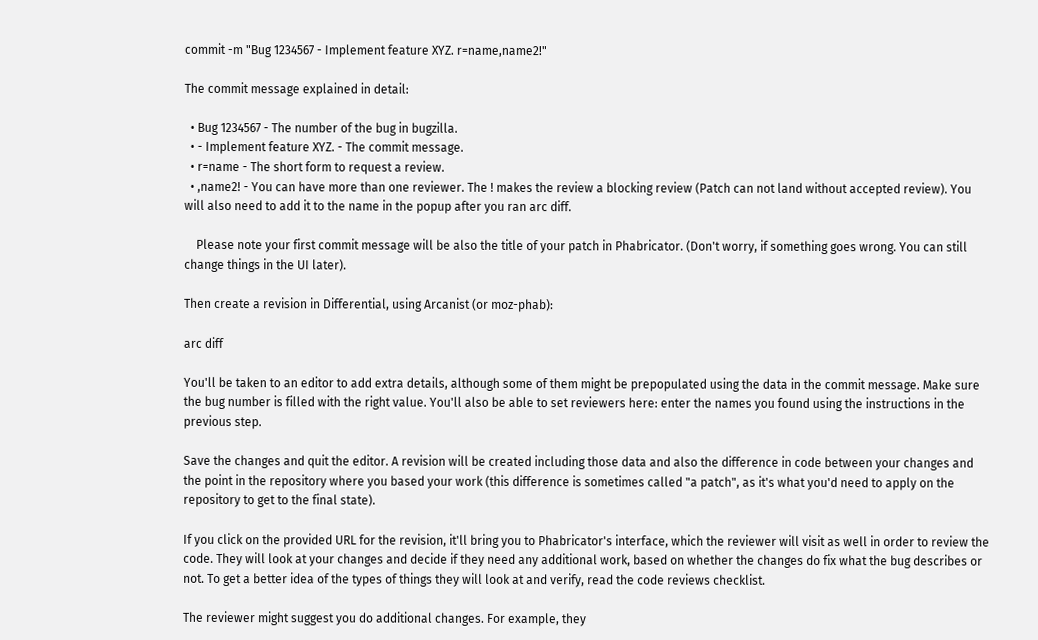commit -m "Bug 1234567 - Implement feature XYZ. r=name,name2!"

The commit message explained in detail:

  • Bug 1234567 - The number of the bug in bugzilla.
  • - Implement feature XYZ. - The commit message.
  • r=name - The short form to request a review.
  • ,name2! - You can have more than one reviewer. The ! makes the review a blocking review (Patch can not land without accepted review). You will also need to add it to the name in the popup after you ran arc diff.

    Please note your first commit message will be also the title of your patch in Phabricator. (Don't worry, if something goes wrong. You can still change things in the UI later).

Then create a revision in Differential, using Arcanist (or moz-phab):

arc diff

You'll be taken to an editor to add extra details, although some of them might be prepopulated using the data in the commit message. Make sure the bug number is filled with the right value. You'll also be able to set reviewers here: enter the names you found using the instructions in the previous step.

Save the changes and quit the editor. A revision will be created including those data and also the difference in code between your changes and the point in the repository where you based your work (this difference is sometimes called "a patch", as it's what you'd need to apply on the repository to get to the final state).

If you click on the provided URL for the revision, it'll bring you to Phabricator's interface, which the reviewer will visit as well in order to review the code. They will look at your changes and decide if they need any additional work, based on whether the changes do fix what the bug describes or not. To get a better idea of the types of things they will look at and verify, read the code reviews checklist.

The reviewer might suggest you do additional changes. For example, they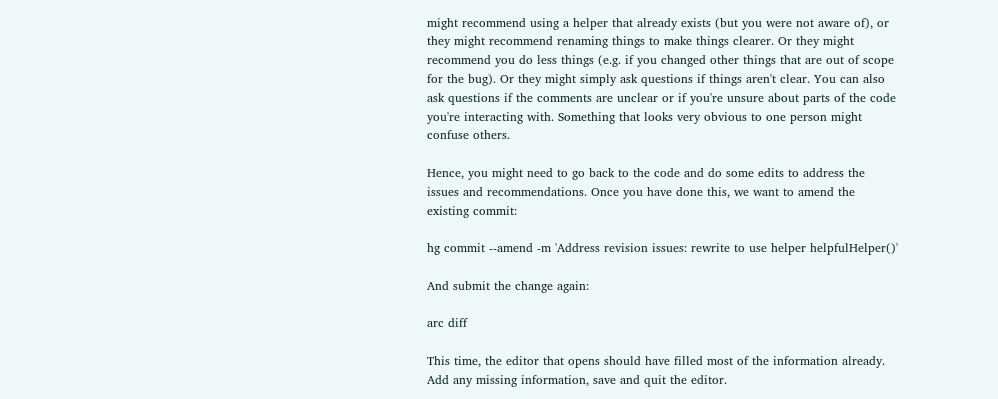might recommend using a helper that already exists (but you were not aware of), or they might recommend renaming things to make things clearer. Or they might recommend you do less things (e.g. if you changed other things that are out of scope for the bug). Or they might simply ask questions if things aren't clear. You can also ask questions if the comments are unclear or if you're unsure about parts of the code you're interacting with. Something that looks very obvious to one person might confuse others.

Hence, you might need to go back to the code and do some edits to address the issues and recommendations. Once you have done this, we want to amend the existing commit:

hg commit --amend -m 'Address revision issues: rewrite to use helper helpfulHelper()'

And submit the change again:

arc diff

This time, the editor that opens should have filled most of the information already. Add any missing information, save and quit the editor.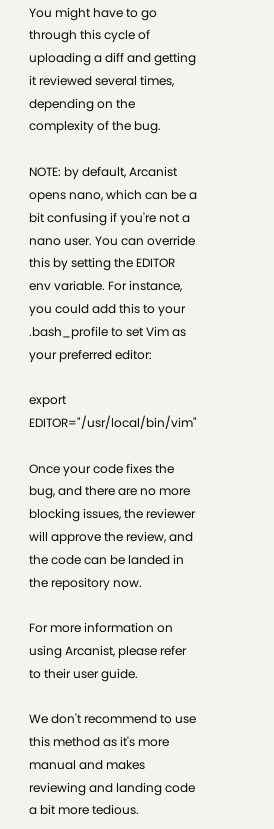You might have to go through this cycle of uploading a diff and getting it reviewed several times, depending on the complexity of the bug.

NOTE: by default, Arcanist opens nano, which can be a bit confusing if you're not a nano user. You can override this by setting the EDITOR env variable. For instance, you could add this to your .bash_profile to set Vim as your preferred editor:

export EDITOR="/usr/local/bin/vim"

Once your code fixes the bug, and there are no more blocking issues, the reviewer will approve the review, and the code can be landed in the repository now.

For more information on using Arcanist, please refer to their user guide.

We don't recommend to use this method as it's more manual and makes reviewing and landing code a bit more tedious.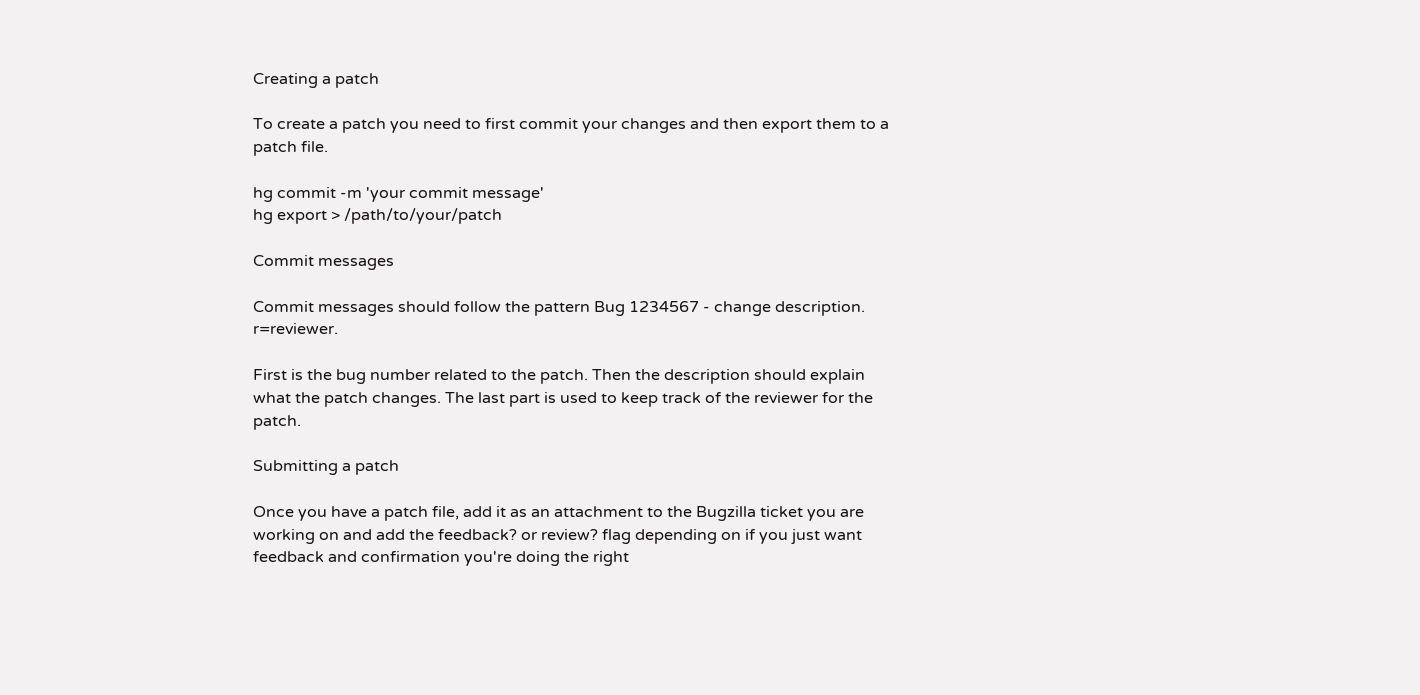Creating a patch

To create a patch you need to first commit your changes and then export them to a patch file.

hg commit -m 'your commit message'
hg export > /path/to/your/patch

Commit messages

Commit messages should follow the pattern Bug 1234567 - change description. r=reviewer.

First is the bug number related to the patch. Then the description should explain what the patch changes. The last part is used to keep track of the reviewer for the patch.

Submitting a patch

Once you have a patch file, add it as an attachment to the Bugzilla ticket you are working on and add the feedback? or review? flag depending on if you just want feedback and confirmation you're doing the right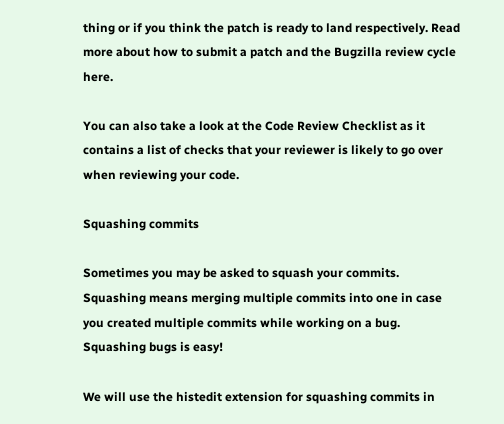thing or if you think the patch is ready to land respectively. Read more about how to submit a patch and the Bugzilla review cycle here.

You can also take a look at the Code Review Checklist as it contains a list of checks that your reviewer is likely to go over when reviewing your code.

Squashing commits

Sometimes you may be asked to squash your commits. Squashing means merging multiple commits into one in case you created multiple commits while working on a bug. Squashing bugs is easy!

We will use the histedit extension for squashing commits in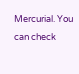Mercurial. You can check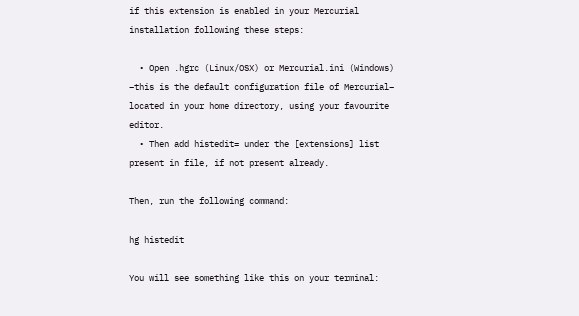if this extension is enabled in your Mercurial installation following these steps:

  • Open .hgrc (Linux/OSX) or Mercurial.ini (Windows) –this is the default configuration file of Mercurial– located in your home directory, using your favourite editor.
  • Then add histedit= under the [extensions] list present in file, if not present already.

Then, run the following command:

hg histedit

You will see something like this on your terminal: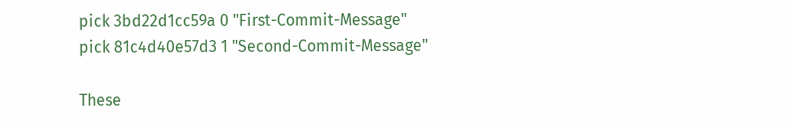pick 3bd22d1cc59a 0 "First-Commit-Message"
pick 81c4d40e57d3 1 "Second-Commit-Message"

These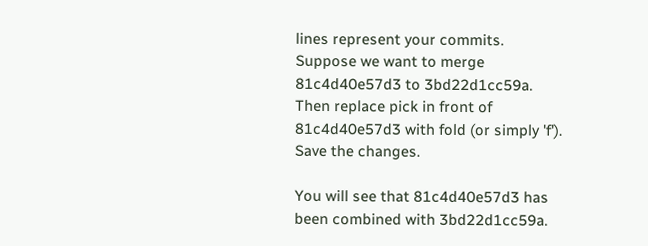lines represent your commits. Suppose we want to merge 81c4d40e57d3 to 3bd22d1cc59a. Then replace pick in front of 81c4d40e57d3 with fold (or simply 'f'). Save the changes.

You will see that 81c4d40e57d3 has been combined with 3bd22d1cc59a.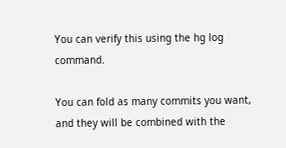You can verify this using the hg log command.

You can fold as many commits you want, and they will be combined with the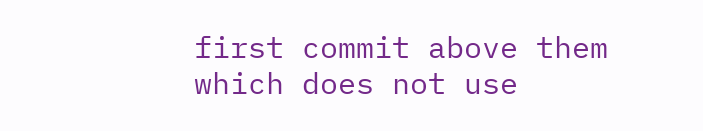first commit above them which does not use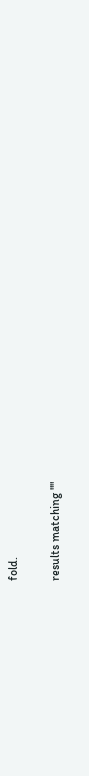fold.

results matching ""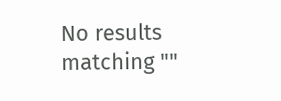No results matching ""